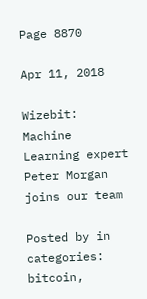Page 8870

Apr 11, 2018

Wizebit: Machine Learning expert Peter Morgan joins our team

Posted by in categories: bitcoin,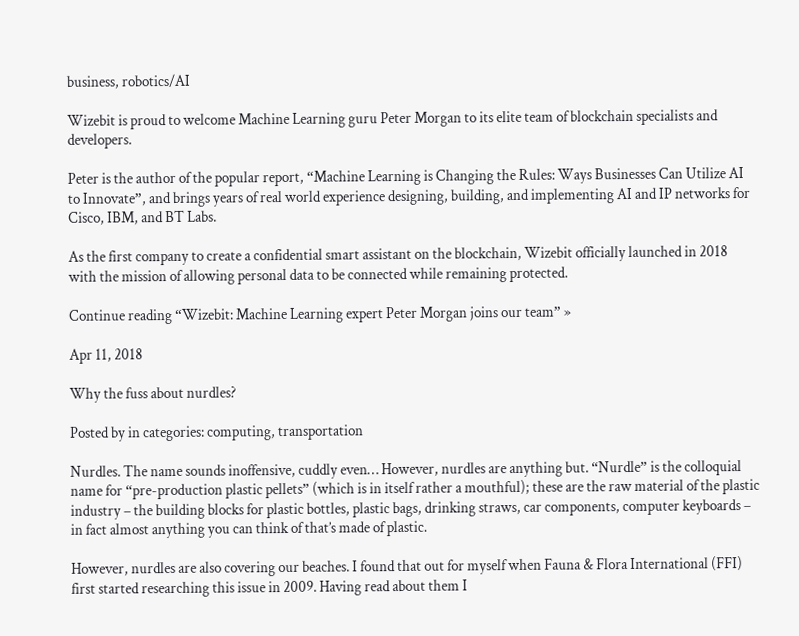business, robotics/AI

Wizebit is proud to welcome Machine Learning guru Peter Morgan to its elite team of blockchain specialists and developers.

Peter is the author of the popular report, “Machine Learning is Changing the Rules: Ways Businesses Can Utilize AI to Innovate”, and brings years of real world experience designing, building, and implementing AI and IP networks for Cisco, IBM, and BT Labs.

As the first company to create a confidential smart assistant on the blockchain, Wizebit officially launched in 2018 with the mission of allowing personal data to be connected while remaining protected.

Continue reading “Wizebit: Machine Learning expert Peter Morgan joins our team” »

Apr 11, 2018

Why the fuss about nurdles?

Posted by in categories: computing, transportation

Nurdles. The name sounds inoffensive, cuddly even… However, nurdles are anything but. “Nurdle” is the colloquial name for “pre-production plastic pellets” (which is in itself rather a mouthful); these are the raw material of the plastic industry – the building blocks for plastic bottles, plastic bags, drinking straws, car components, computer keyboards – in fact almost anything you can think of that’s made of plastic.

However, nurdles are also covering our beaches. I found that out for myself when Fauna & Flora International (FFI) first started researching this issue in 2009. Having read about them I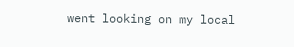went looking on my local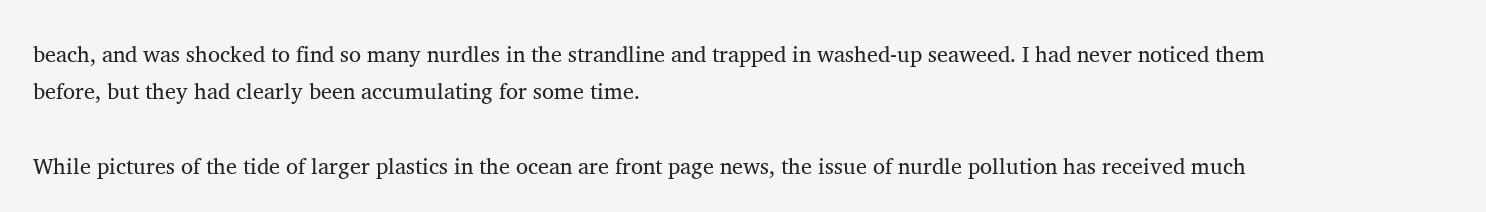beach, and was shocked to find so many nurdles in the strandline and trapped in washed-up seaweed. I had never noticed them before, but they had clearly been accumulating for some time.

While pictures of the tide of larger plastics in the ocean are front page news, the issue of nurdle pollution has received much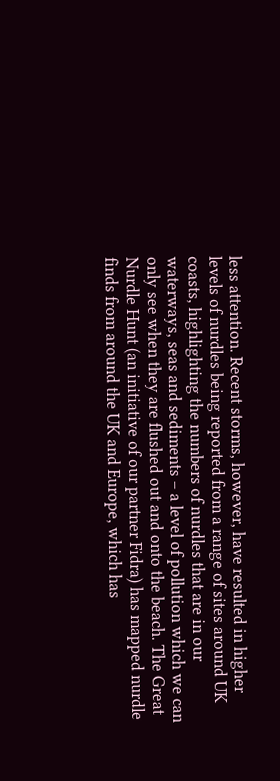less attention. Recent storms, however, have resulted in higher levels of nurdles being reported from a range of sites around UK coasts, highlighting the numbers of nurdles that are in our waterways, seas and sediments – a level of pollution which we can only see when they are flushed out and onto the beach. The Great Nurdle Hunt (an initiative of our partner Fidra) has mapped nurdle finds from around the UK and Europe, which has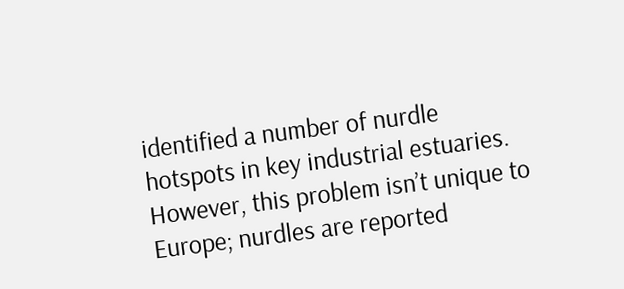identified a number of nurdle hotspots in key industrial estuaries. However, this problem isn’t unique to Europe; nurdles are reported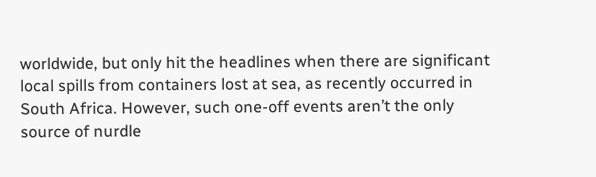worldwide, but only hit the headlines when there are significant local spills from containers lost at sea, as recently occurred in South Africa. However, such one-off events aren’t the only source of nurdle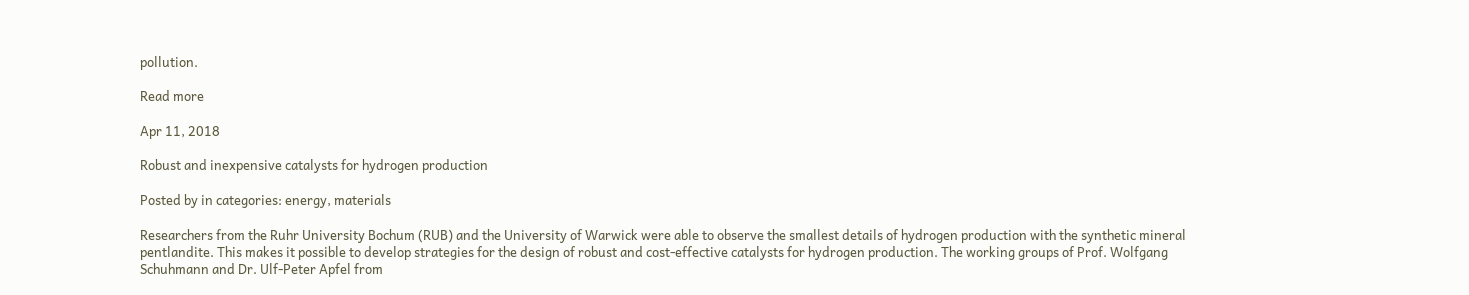pollution.

Read more

Apr 11, 2018

Robust and inexpensive catalysts for hydrogen production

Posted by in categories: energy, materials

Researchers from the Ruhr University Bochum (RUB) and the University of Warwick were able to observe the smallest details of hydrogen production with the synthetic mineral pentlandite. This makes it possible to develop strategies for the design of robust and cost-effective catalysts for hydrogen production. The working groups of Prof. Wolfgang Schuhmann and Dr. Ulf-Peter Apfel from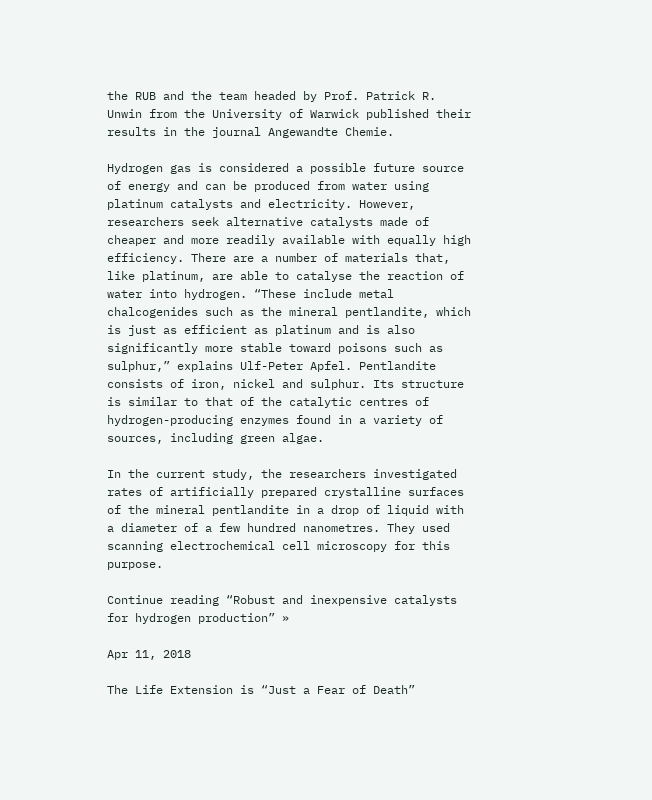the RUB and the team headed by Prof. Patrick R. Unwin from the University of Warwick published their results in the journal Angewandte Chemie.

Hydrogen gas is considered a possible future source of energy and can be produced from water using platinum catalysts and electricity. However, researchers seek alternative catalysts made of cheaper and more readily available with equally high efficiency. There are a number of materials that, like platinum, are able to catalyse the reaction of water into hydrogen. “These include metal chalcogenides such as the mineral pentlandite, which is just as efficient as platinum and is also significantly more stable toward poisons such as sulphur,” explains Ulf-Peter Apfel. Pentlandite consists of iron, nickel and sulphur. Its structure is similar to that of the catalytic centres of hydrogen-producing enzymes found in a variety of sources, including green algae.

In the current study, the researchers investigated rates of artificially prepared crystalline surfaces of the mineral pentlandite in a drop of liquid with a diameter of a few hundred nanometres. They used scanning electrochemical cell microscopy for this purpose.

Continue reading “Robust and inexpensive catalysts for hydrogen production” »

Apr 11, 2018

The Life Extension is “Just a Fear of Death”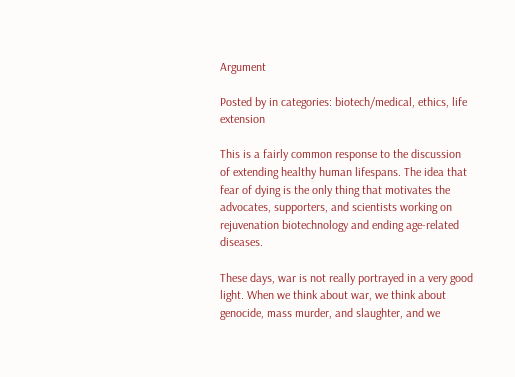Argument

Posted by in categories: biotech/medical, ethics, life extension

This is a fairly common response to the discussion of extending healthy human lifespans. The idea that fear of dying is the only thing that motivates the advocates, supporters, and scientists working on rejuvenation biotechnology and ending age-related diseases.

These days, war is not really portrayed in a very good light. When we think about war, we think about genocide, mass murder, and slaughter, and we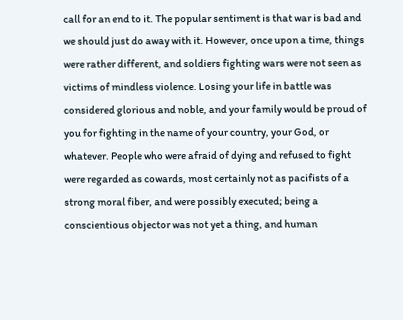call for an end to it. The popular sentiment is that war is bad and we should just do away with it. However, once upon a time, things were rather different, and soldiers fighting wars were not seen as victims of mindless violence. Losing your life in battle was considered glorious and noble, and your family would be proud of you for fighting in the name of your country, your God, or whatever. People who were afraid of dying and refused to fight were regarded as cowards, most certainly not as pacifists of a strong moral fiber, and were possibly executed; being a conscientious objector was not yet a thing, and human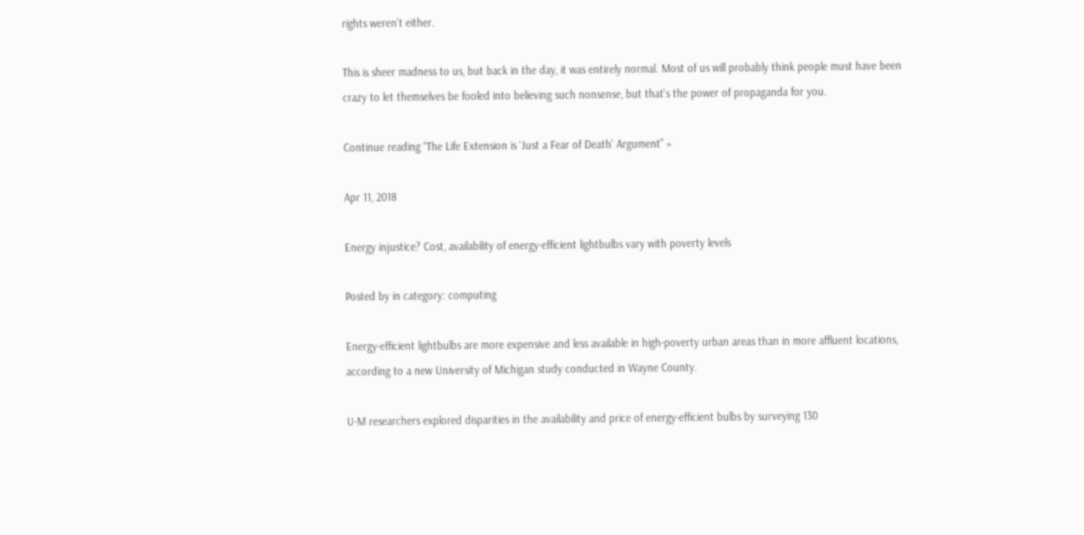rights weren’t either.

This is sheer madness to us, but back in the day, it was entirely normal. Most of us will probably think people must have been crazy to let themselves be fooled into believing such nonsense, but that’s the power of propaganda for you.

Continue reading “The Life Extension is ‘Just a Fear of Death’ Argument” »

Apr 11, 2018

Energy injustice? Cost, availability of energy-efficient lightbulbs vary with poverty levels

Posted by in category: computing

Energy-efficient lightbulbs are more expensive and less available in high-poverty urban areas than in more affluent locations, according to a new University of Michigan study conducted in Wayne County.

U-M researchers explored disparities in the availability and price of energy-efficient bulbs by surveying 130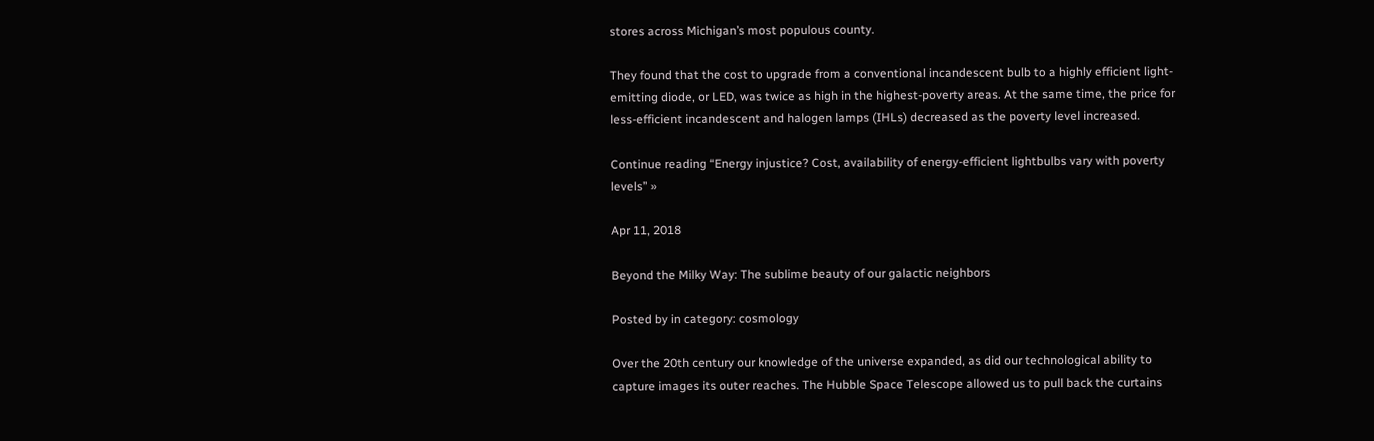stores across Michigan’s most populous county.

They found that the cost to upgrade from a conventional incandescent bulb to a highly efficient light-emitting diode, or LED, was twice as high in the highest-poverty areas. At the same time, the price for less-efficient incandescent and halogen lamps (IHLs) decreased as the poverty level increased.

Continue reading “Energy injustice? Cost, availability of energy-efficient lightbulbs vary with poverty levels” »

Apr 11, 2018

Beyond the Milky Way: The sublime beauty of our galactic neighbors

Posted by in category: cosmology

Over the 20th century our knowledge of the universe expanded, as did our technological ability to capture images its outer reaches. The Hubble Space Telescope allowed us to pull back the curtains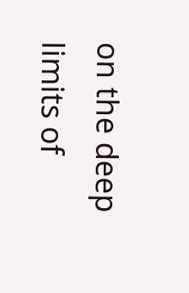on the deep limits of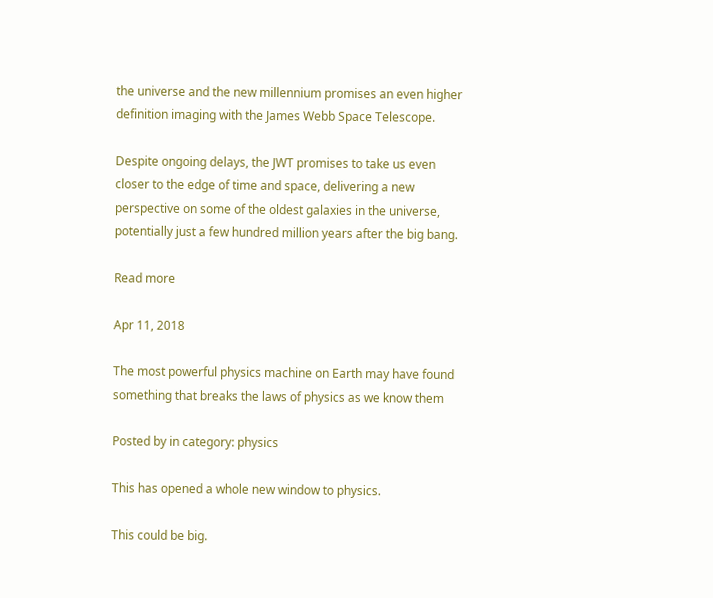the universe and the new millennium promises an even higher definition imaging with the James Webb Space Telescope.

Despite ongoing delays, the JWT promises to take us even closer to the edge of time and space, delivering a new perspective on some of the oldest galaxies in the universe, potentially just a few hundred million years after the big bang.

Read more

Apr 11, 2018

The most powerful physics machine on Earth may have found something that breaks the laws of physics as we know them

Posted by in category: physics

This has opened a whole new window to physics.

This could be big.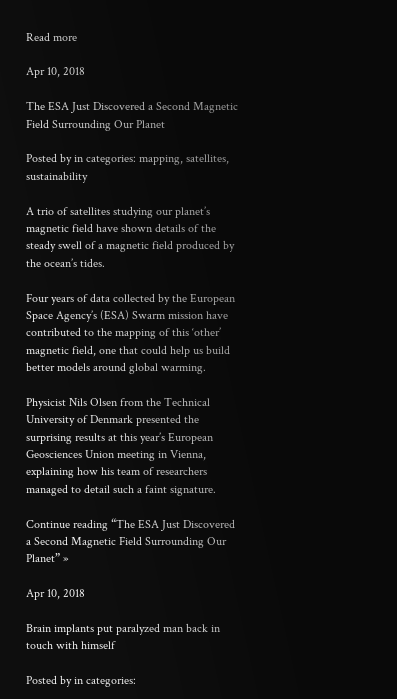Read more

Apr 10, 2018

The ESA Just Discovered a Second Magnetic Field Surrounding Our Planet

Posted by in categories: mapping, satellites, sustainability

A trio of satellites studying our planet’s magnetic field have shown details of the steady swell of a magnetic field produced by the ocean’s tides.

Four years of data collected by the European Space Agency’s (ESA) Swarm mission have contributed to the mapping of this ‘other’ magnetic field, one that could help us build better models around global warming.

Physicist Nils Olsen from the Technical University of Denmark presented the surprising results at this year’s European Geosciences Union meeting in Vienna, explaining how his team of researchers managed to detail such a faint signature.

Continue reading “The ESA Just Discovered a Second Magnetic Field Surrounding Our Planet” »

Apr 10, 2018

Brain implants put paralyzed man back in touch with himself

Posted by in categories: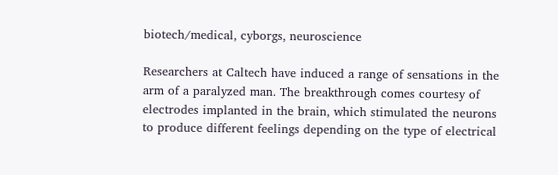biotech/medical, cyborgs, neuroscience

Researchers at Caltech have induced a range of sensations in the arm of a paralyzed man. The breakthrough comes courtesy of electrodes implanted in the brain, which stimulated the neurons to produce different feelings depending on the type of electrical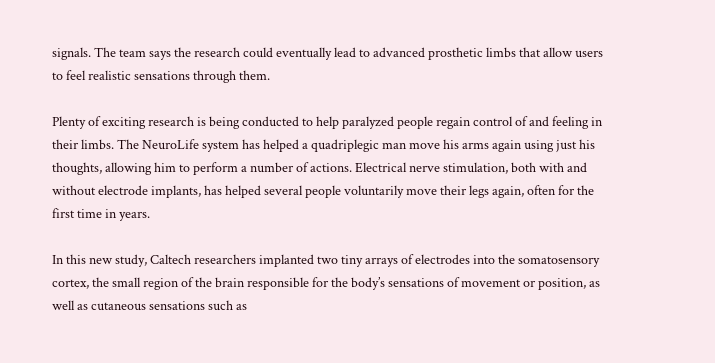signals. The team says the research could eventually lead to advanced prosthetic limbs that allow users to feel realistic sensations through them.

Plenty of exciting research is being conducted to help paralyzed people regain control of and feeling in their limbs. The NeuroLife system has helped a quadriplegic man move his arms again using just his thoughts, allowing him to perform a number of actions. Electrical nerve stimulation, both with and without electrode implants, has helped several people voluntarily move their legs again, often for the first time in years.

In this new study, Caltech researchers implanted two tiny arrays of electrodes into the somatosensory cortex, the small region of the brain responsible for the body’s sensations of movement or position, as well as cutaneous sensations such as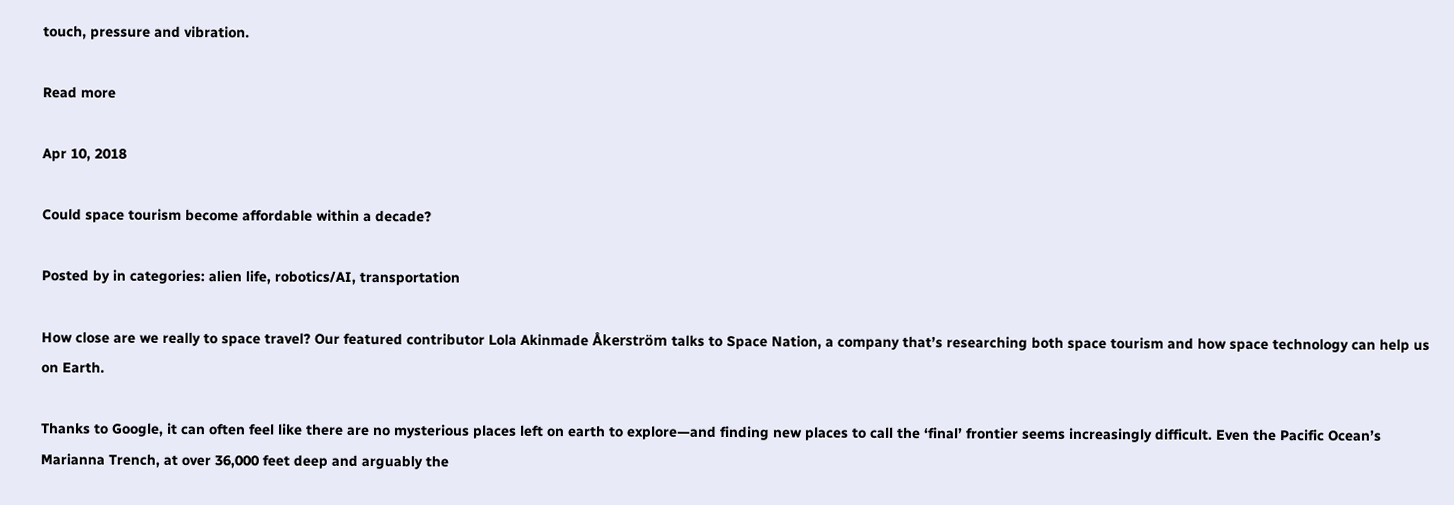touch, pressure and vibration.

Read more

Apr 10, 2018

Could space tourism become affordable within a decade?

Posted by in categories: alien life, robotics/AI, transportation

How close are we really to space travel? Our featured contributor Lola Akinmade Åkerström talks to Space Nation, a company that’s researching both space tourism and how space technology can help us on Earth.

Thanks to Google, it can often feel like there are no mysterious places left on earth to explore—and finding new places to call the ‘final’ frontier seems increasingly difficult. Even the Pacific Ocean’s Marianna Trench, at over 36,000 feet deep and arguably the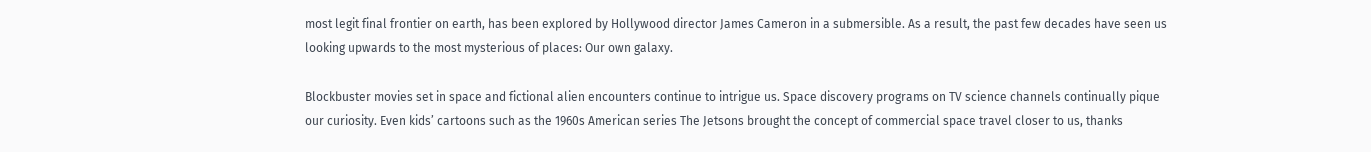most legit final frontier on earth, has been explored by Hollywood director James Cameron in a submersible. As a result, the past few decades have seen us looking upwards to the most mysterious of places: Our own galaxy.

Blockbuster movies set in space and fictional alien encounters continue to intrigue us. Space discovery programs on TV science channels continually pique our curiosity. Even kids’ cartoons such as the 1960s American series The Jetsons brought the concept of commercial space travel closer to us, thanks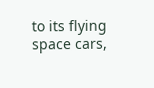to its flying space cars,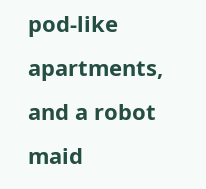pod-like apartments, and a robot maid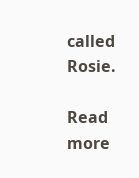called Rosie.

Read more